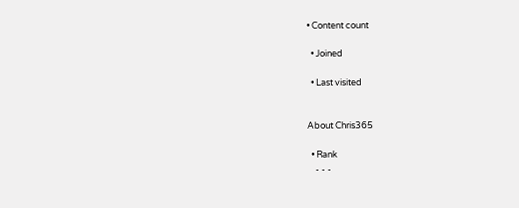• Content count

  • Joined

  • Last visited


About Chris365

  • Rank
    - - -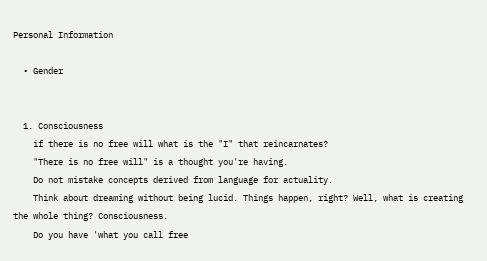Personal Information

  • Gender


  1. Consciousness
    if there is no free will what is the "I" that reincarnates?
    "There is no free will" is a thought you're having.
    Do not mistake concepts derived from language for actuality.
    Think about dreaming without being lucid. Things happen, right? Well, what is creating the whole thing? Consciousness.
    Do you have 'what you call free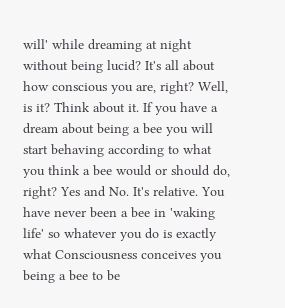will' while dreaming at night without being lucid? It's all about how conscious you are, right? Well, is it? Think about it. If you have a dream about being a bee you will start behaving according to what you think a bee would or should do, right? Yes and No. It's relative. You have never been a bee in 'waking life' so whatever you do is exactly what Consciousness conceives you being a bee to be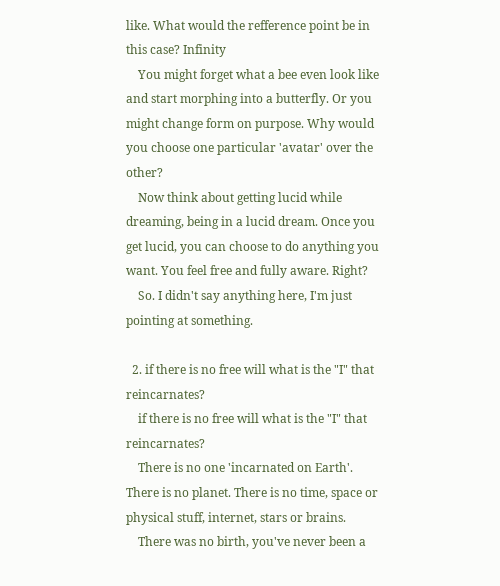like. What would the refference point be in this case? Infinity
    You might forget what a bee even look like and start morphing into a butterfly. Or you might change form on purpose. Why would you choose one particular 'avatar' over the other?
    Now think about getting lucid while dreaming, being in a lucid dream. Once you get lucid, you can choose to do anything you want. You feel free and fully aware. Right?
    So. I didn't say anything here, I'm just pointing at something.

  2. if there is no free will what is the "I" that reincarnates?
    if there is no free will what is the "I" that reincarnates?
    There is no one 'incarnated on Earth'. There is no planet. There is no time, space or physical stuff, internet, stars or brains.
    There was no birth, you've never been a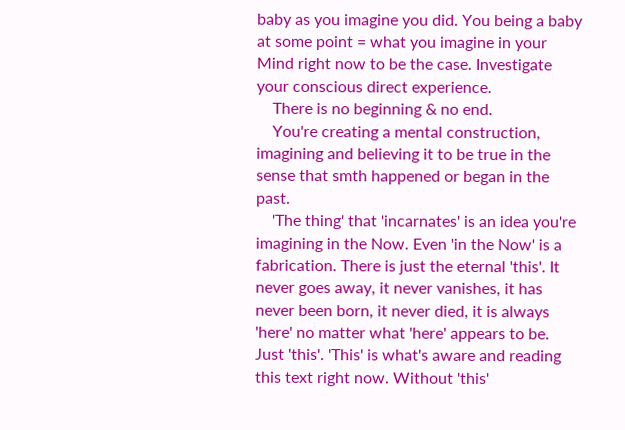baby as you imagine you did. You being a baby at some point = what you imagine in your Mind right now to be the case. Investigate your conscious direct experience.
    There is no beginning & no end.
    You're creating a mental construction, imagining and believing it to be true in the sense that smth happened or began in the past.
    'The thing' that 'incarnates' is an idea you're imagining in the Now. Even 'in the Now' is a fabrication. There is just the eternal 'this'. It never goes away, it never vanishes, it has never been born, it never died, it is always 'here' no matter what 'here' appears to be. Just 'this'. 'This' is what's aware and reading this text right now. Without 'this'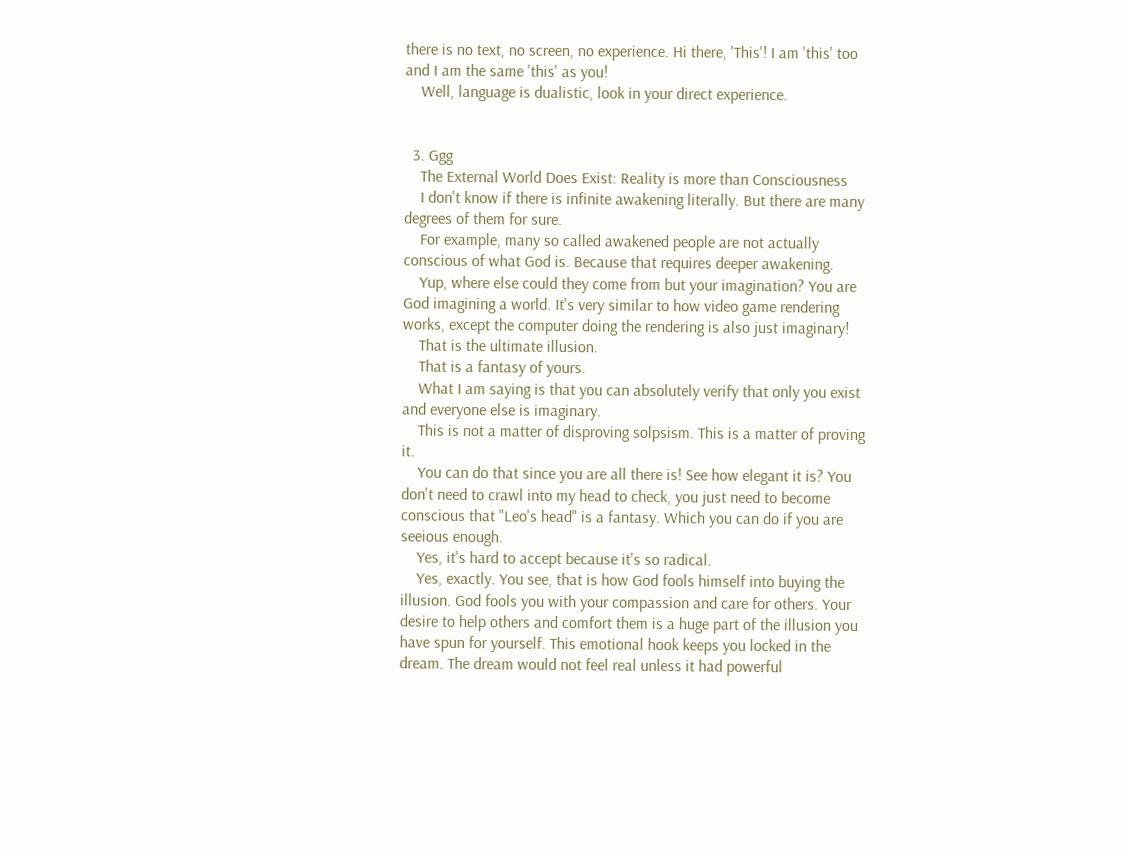there is no text, no screen, no experience. Hi there, 'This'! I am 'this' too and I am the same 'this' as you!
    Well, language is dualistic, look in your direct experience.


  3. Ggg
    The External World Does Exist: Reality is more than Consciousness
    I don't know if there is infinite awakening literally. But there are many degrees of them for sure.
    For example, many so called awakened people are not actually conscious of what God is. Because that requires deeper awakening.
    Yup, where else could they come from but your imagination? You are God imagining a world. It's very similar to how video game rendering works, except the computer doing the rendering is also just imaginary!
    That is the ultimate illusion.
    That is a fantasy of yours.
    What I am saying is that you can absolutely verify that only you exist and everyone else is imaginary.
    This is not a matter of disproving solpsism. This is a matter of proving it.
    You can do that since you are all there is! See how elegant it is? You don't need to crawl into my head to check, you just need to become conscious that "Leo's head" is a fantasy. Which you can do if you are seeious enough.
    Yes, it's hard to accept because it's so radical.
    Yes, exactly. You see, that is how God fools himself into buying the illusion. God fools you with your compassion and care for others. Your desire to help others and comfort them is a huge part of the illusion you have spun for yourself. This emotional hook keeps you locked in the dream. The dream would not feel real unless it had powerful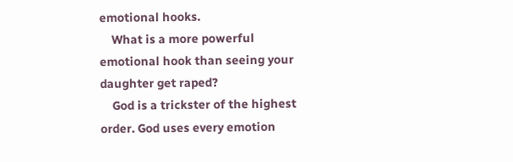emotional hooks.
    What is a more powerful emotional hook than seeing your daughter get raped?
    God is a trickster of the highest order. God uses every emotion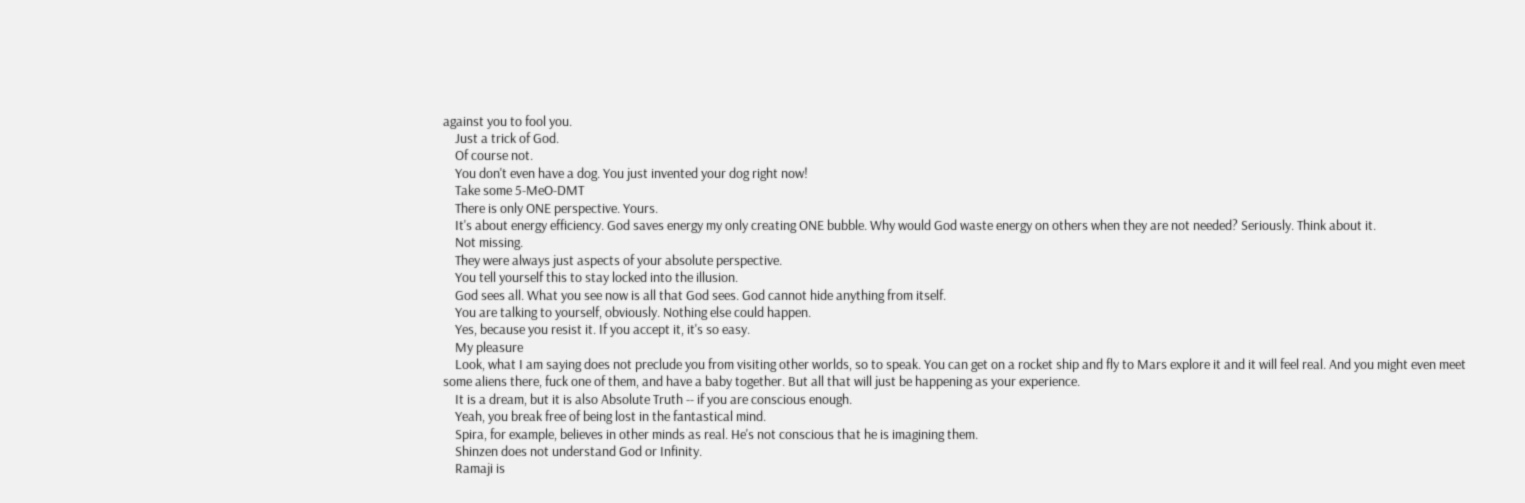against you to fool you.
    Just a trick of God.
    Of course not.
    You don't even have a dog. You just invented your dog right now!
    Take some 5-MeO-DMT
    There is only ONE perspective. Yours.
    It's about energy efficiency. God saves energy my only creating ONE bubble. Why would God waste energy on others when they are not needed? Seriously. Think about it.
    Not missing.
    They were always just aspects of your absolute perspective.
    You tell yourself this to stay locked into the illusion.
    God sees all. What you see now is all that God sees. God cannot hide anything from itself.
    You are talking to yourself, obviously. Nothing else could happen.
    Yes, because you resist it. If you accept it, it's so easy.
    My pleasure
    Look, what I am saying does not preclude you from visiting other worlds, so to speak. You can get on a rocket ship and fly to Mars explore it and it will feel real. And you might even meet some aliens there, fuck one of them, and have a baby together. But all that will just be happening as your experience.
    It is a dream, but it is also Absolute Truth -- if you are conscious enough.
    Yeah, you break free of being lost in the fantastical mind.
    Spira, for example, believes in other minds as real. He's not conscious that he is imagining them.
    Shinzen does not understand God or Infinity.
    Ramaji is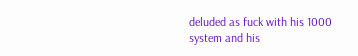deluded as fuck with his 1000 system and his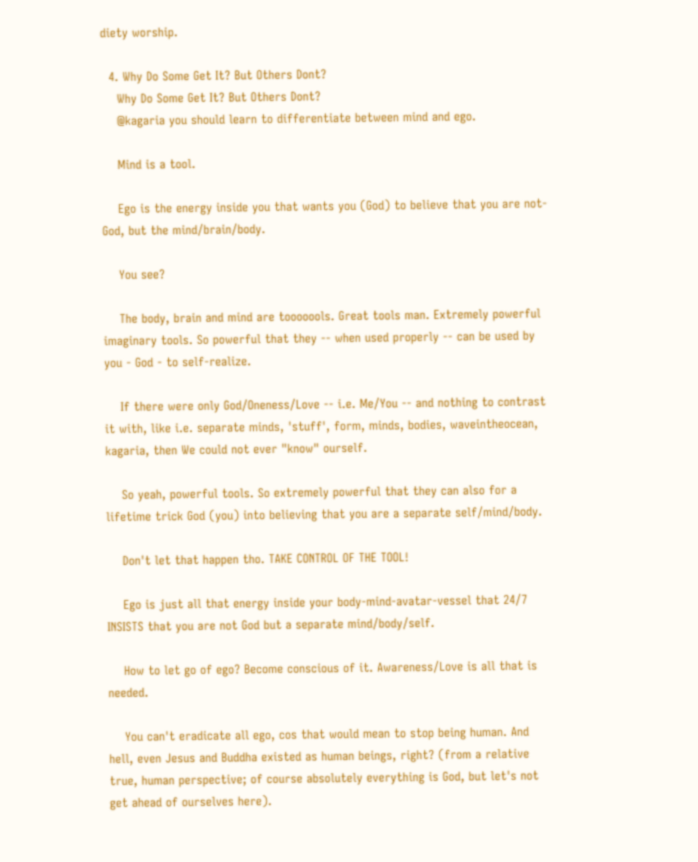diety worship.

  4. Why Do Some Get It? But Others Dont?
    Why Do Some Get It? But Others Dont?
    @kagaria you should learn to differentiate between mind and ego.

    Mind is a tool.

    Ego is the energy inside you that wants you (God) to believe that you are not-God, but the mind/brain/body.

    You see?

    The body, brain and mind are tooooools. Great tools man. Extremely powerful imaginary tools. So powerful that they -- when used properly -- can be used by you - God - to self-realize.

    If there were only God/Oneness/Love -- i.e. Me/You -- and nothing to contrast it with, like i.e. separate minds, 'stuff', form, minds, bodies, waveintheocean, kagaria, then We could not ever "know" ourself.

    So yeah, powerful tools. So extremely powerful that they can also for a lifetime trick God (you) into believing that you are a separate self/mind/body.

    Don't let that happen tho. TAKE CONTROL OF THE TOOL!

    Ego is just all that energy inside your body-mind-avatar-vessel that 24/7 INSISTS that you are not God but a separate mind/body/self.

    How to let go of ego? Become conscious of it. Awareness/Love is all that is needed.

    You can't eradicate all ego, cos that would mean to stop being human. And hell, even Jesus and Buddha existed as human beings, right? (from a relative true, human perspective; of course absolutely everything is God, but let's not get ahead of ourselves here).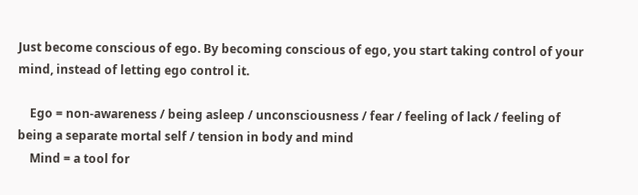Just become conscious of ego. By becoming conscious of ego, you start taking control of your mind, instead of letting ego control it.

    Ego = non-awareness / being asleep / unconsciousness / fear / feeling of lack / feeling of being a separate mortal self / tension in body and mind
    Mind = a tool for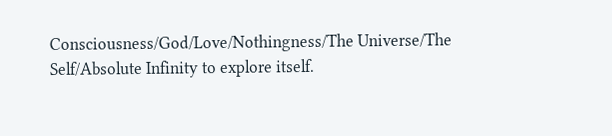Consciousness/God/Love/Nothingness/The Universe/The Self/Absolute Infinity to explore itself.